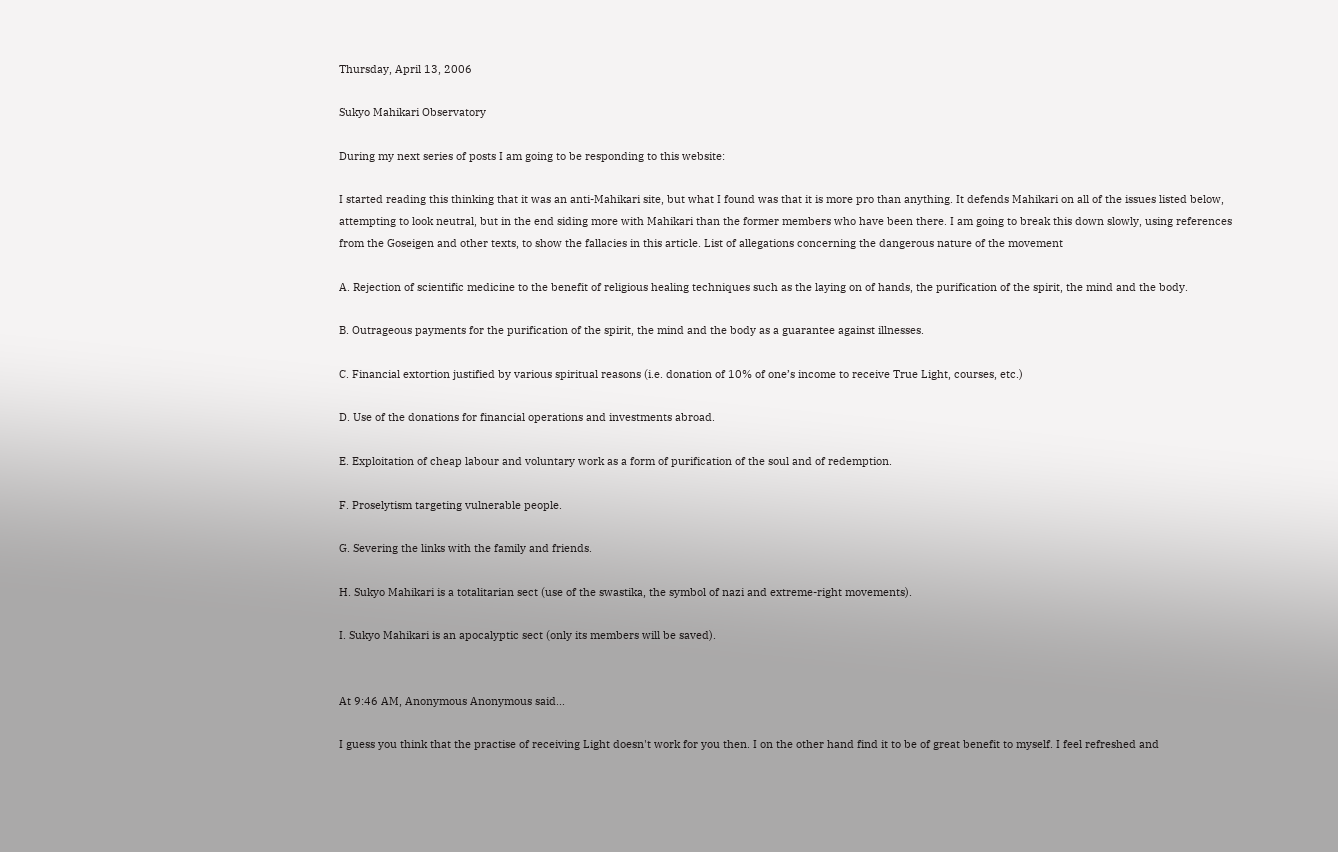Thursday, April 13, 2006

Sukyo Mahikari Observatory

During my next series of posts I am going to be responding to this website:

I started reading this thinking that it was an anti-Mahikari site, but what I found was that it is more pro than anything. It defends Mahikari on all of the issues listed below, attempting to look neutral, but in the end siding more with Mahikari than the former members who have been there. I am going to break this down slowly, using references from the Goseigen and other texts, to show the fallacies in this article. List of allegations concerning the dangerous nature of the movement

A. Rejection of scientific medicine to the benefit of religious healing techniques such as the laying on of hands, the purification of the spirit, the mind and the body.

B. Outrageous payments for the purification of the spirit, the mind and the body as a guarantee against illnesses.

C. Financial extortion justified by various spiritual reasons (i.e. donation of 10% of one’s income to receive True Light, courses, etc.)

D. Use of the donations for financial operations and investments abroad.

E. Exploitation of cheap labour and voluntary work as a form of purification of the soul and of redemption.

F. Proselytism targeting vulnerable people.

G. Severing the links with the family and friends.

H. Sukyo Mahikari is a totalitarian sect (use of the swastika, the symbol of nazi and extreme-right movements).

I. Sukyo Mahikari is an apocalyptic sect (only its members will be saved).


At 9:46 AM, Anonymous Anonymous said...

I guess you think that the practise of receiving Light doesn't work for you then. I on the other hand find it to be of great benefit to myself. I feel refreshed and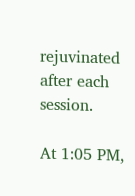rejuvinated after each session.

At 1:05 PM,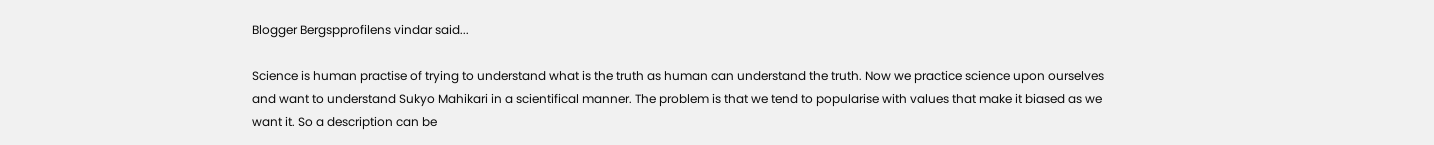Blogger Bergspprofilens vindar said...

Science is human practise of trying to understand what is the truth as human can understand the truth. Now we practice science upon ourselves and want to understand Sukyo Mahikari in a scientifical manner. The problem is that we tend to popularise with values that make it biased as we want it. So a description can be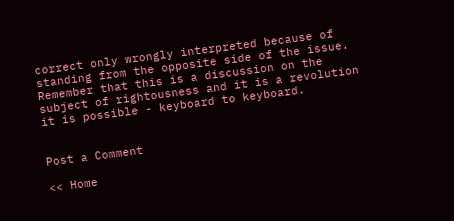correct only wrongly interpreted because of standing from the opposite side of the issue. Remember that this is a discussion on the subject of rightousness and it is a revolution it is possible - keyboard to keyboard.


Post a Comment

<< Home